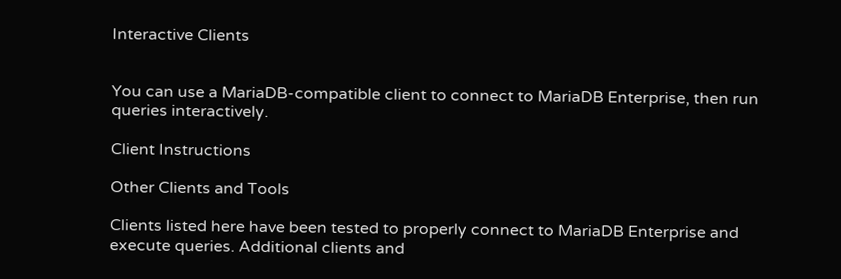Interactive Clients


You can use a MariaDB-compatible client to connect to MariaDB Enterprise, then run queries interactively.

Client Instructions

Other Clients and Tools

Clients listed here have been tested to properly connect to MariaDB Enterprise and execute queries. Additional clients and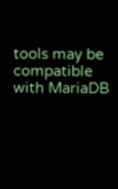tools may be compatible with MariaDB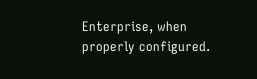Enterprise, when properly configured.